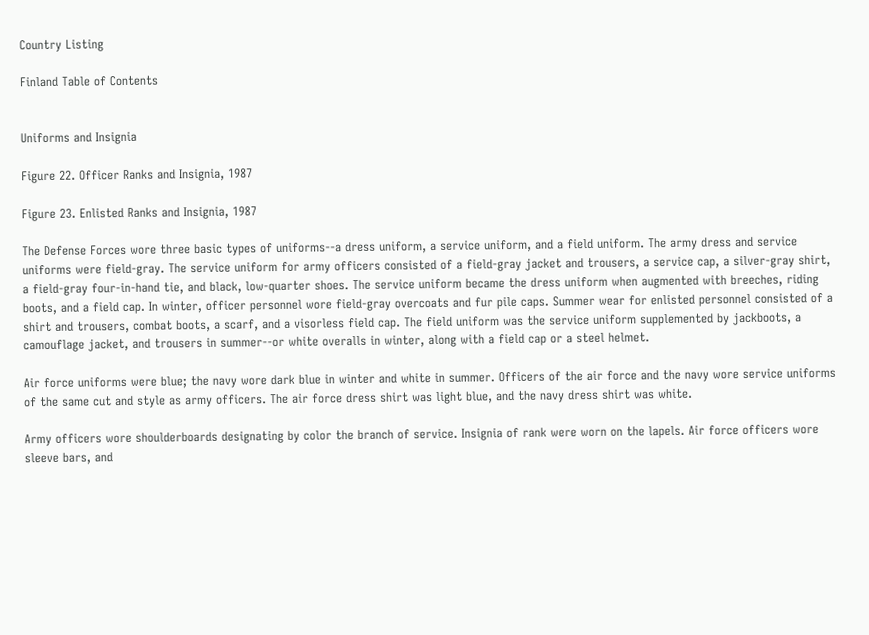Country Listing

Finland Table of Contents


Uniforms and Insignia

Figure 22. Officer Ranks and Insignia, 1987

Figure 23. Enlisted Ranks and Insignia, 1987

The Defense Forces wore three basic types of uniforms--a dress uniform, a service uniform, and a field uniform. The army dress and service uniforms were field-gray. The service uniform for army officers consisted of a field-gray jacket and trousers, a service cap, a silver-gray shirt, a field-gray four-in-hand tie, and black, low-quarter shoes. The service uniform became the dress uniform when augmented with breeches, riding boots, and a field cap. In winter, officer personnel wore field-gray overcoats and fur pile caps. Summer wear for enlisted personnel consisted of a shirt and trousers, combat boots, a scarf, and a visorless field cap. The field uniform was the service uniform supplemented by jackboots, a camouflage jacket, and trousers in summer--or white overalls in winter, along with a field cap or a steel helmet.

Air force uniforms were blue; the navy wore dark blue in winter and white in summer. Officers of the air force and the navy wore service uniforms of the same cut and style as army officers. The air force dress shirt was light blue, and the navy dress shirt was white.

Army officers wore shoulderboards designating by color the branch of service. Insignia of rank were worn on the lapels. Air force officers wore sleeve bars, and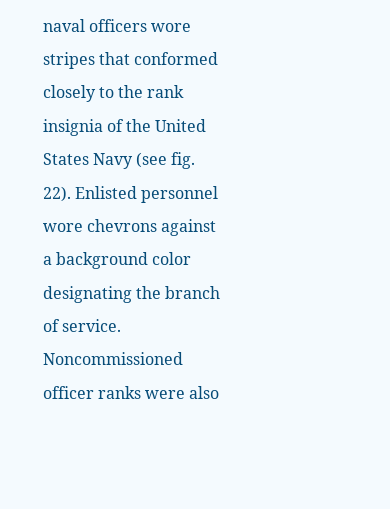naval officers wore stripes that conformed closely to the rank insignia of the United States Navy (see fig. 22). Enlisted personnel wore chevrons against a background color designating the branch of service. Noncommissioned officer ranks were also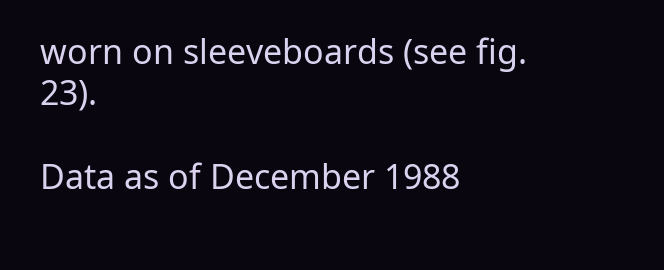worn on sleeveboards (see fig. 23).

Data as of December 1988